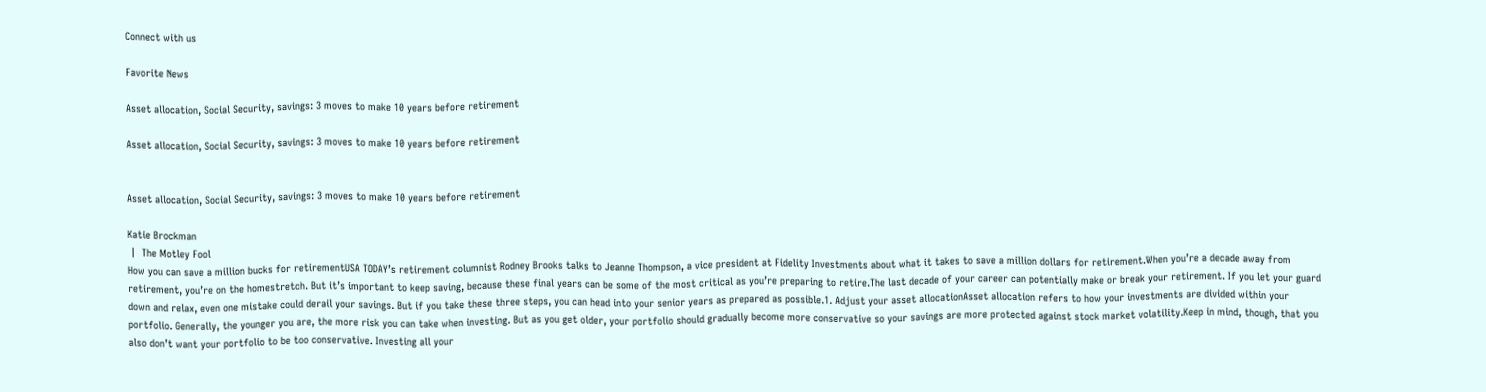Connect with us

Favorite News

Asset allocation, Social Security, savings: 3 moves to make 10 years before retirement

Asset allocation, Social Security, savings: 3 moves to make 10 years before retirement


Asset allocation, Social Security, savings: 3 moves to make 10 years before retirement

Katie Brockman
 |  The Motley Fool
How you can save a million bucks for retirementUSA TODAY’s retirement columnist Rodney Brooks talks to Jeanne Thompson, a vice president at Fidelity Investments about what it takes to save a million dollars for retirement.When you’re a decade away from retirement, you’re on the homestretch. But it’s important to keep saving, because these final years can be some of the most critical as you’re preparing to retire.The last decade of your career can potentially make or break your retirement. If you let your guard down and relax, even one mistake could derail your savings. But if you take these three steps, you can head into your senior years as prepared as possible.1. Adjust your asset allocationAsset allocation refers to how your investments are divided within your portfolio. Generally, the younger you are, the more risk you can take when investing. But as you get older, your portfolio should gradually become more conservative so your savings are more protected against stock market volatility.Keep in mind, though, that you also don’t want your portfolio to be too conservative. Investing all your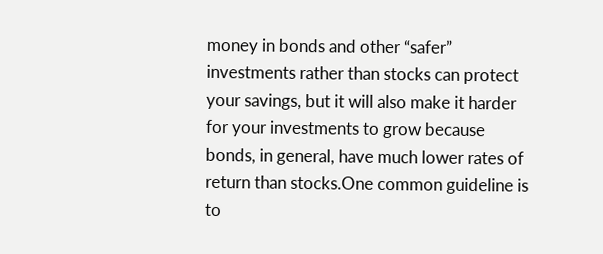money in bonds and other “safer” investments rather than stocks can protect your savings, but it will also make it harder for your investments to grow because bonds, in general, have much lower rates of return than stocks.One common guideline is to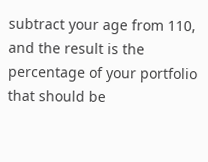subtract your age from 110, and the result is the percentage of your portfolio that should be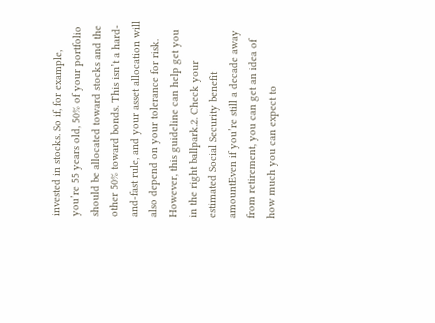invested in stocks. So if, for example, you’re 55 years old, 50% of your portfolio should be allocated toward stocks and the other 50% toward bonds. This isn’t a hard-and-fast rule, and your asset allocation will also depend on your tolerance for risk. However, this guideline can help get you in the right ballpark.2. Check your estimated Social Security benefit amountEven if you’re still a decade away from retirement, you can get an idea of how much you can expect to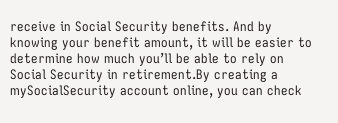receive in Social Security benefits. And by knowing your benefit amount, it will be easier to determine how much you’ll be able to rely on Social Security in retirement.By creating a mySocialSecurity account online, you can check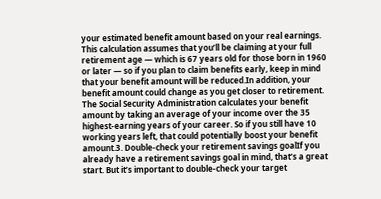your estimated benefit amount based on your real earnings. This calculation assumes that you’ll be claiming at your full retirement age — which is 67 years old for those born in 1960 or later — so if you plan to claim benefits early, keep in mind that your benefit amount will be reduced.In addition, your benefit amount could change as you get closer to retirement. The Social Security Administration calculates your benefit amount by taking an average of your income over the 35 highest-earning years of your career. So if you still have 10 working years left, that could potentially boost your benefit amount.3. Double-check your retirement savings goalIf you already have a retirement savings goal in mind, that’s a great start. But it’s important to double-check your target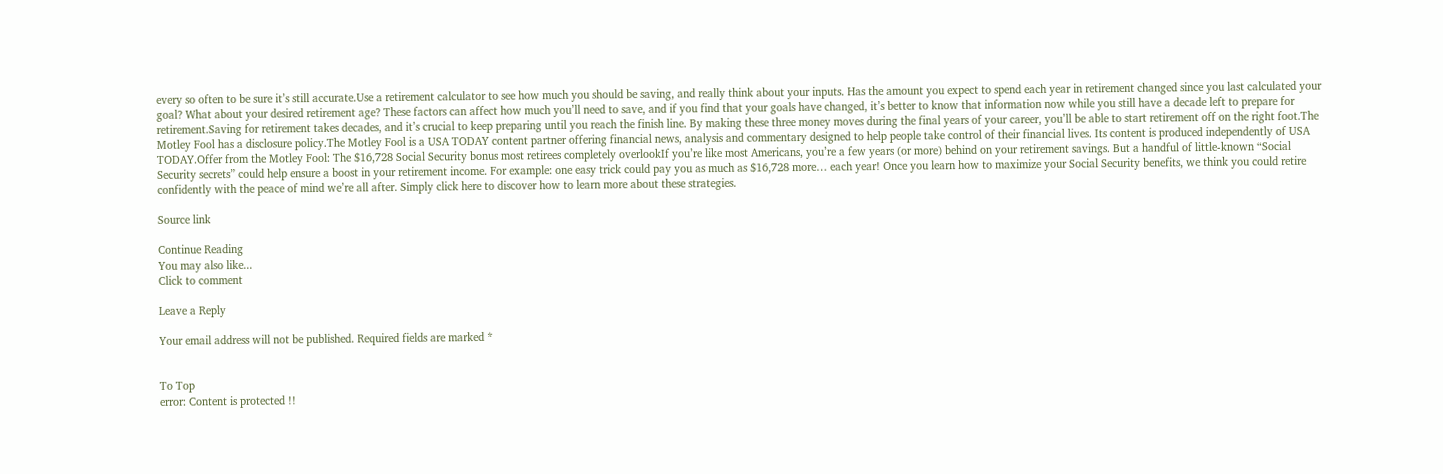every so often to be sure it’s still accurate.Use a retirement calculator to see how much you should be saving, and really think about your inputs. Has the amount you expect to spend each year in retirement changed since you last calculated your goal? What about your desired retirement age? These factors can affect how much you’ll need to save, and if you find that your goals have changed, it’s better to know that information now while you still have a decade left to prepare for retirement.Saving for retirement takes decades, and it’s crucial to keep preparing until you reach the finish line. By making these three money moves during the final years of your career, you’ll be able to start retirement off on the right foot.The Motley Fool has a disclosure policy.The Motley Fool is a USA TODAY content partner offering financial news, analysis and commentary designed to help people take control of their financial lives. Its content is produced independently of USA TODAY.Offer from the Motley Fool: The $16,728 Social Security bonus most retirees completely overlookIf you’re like most Americans, you’re a few years (or more) behind on your retirement savings. But a handful of little-known “Social Security secrets” could help ensure a boost in your retirement income. For example: one easy trick could pay you as much as $16,728 more… each year! Once you learn how to maximize your Social Security benefits, we think you could retire confidently with the peace of mind we’re all after. Simply click here to discover how to learn more about these strategies.

Source link

Continue Reading
You may also like...
Click to comment

Leave a Reply

Your email address will not be published. Required fields are marked *


To Top
error: Content is protected !!